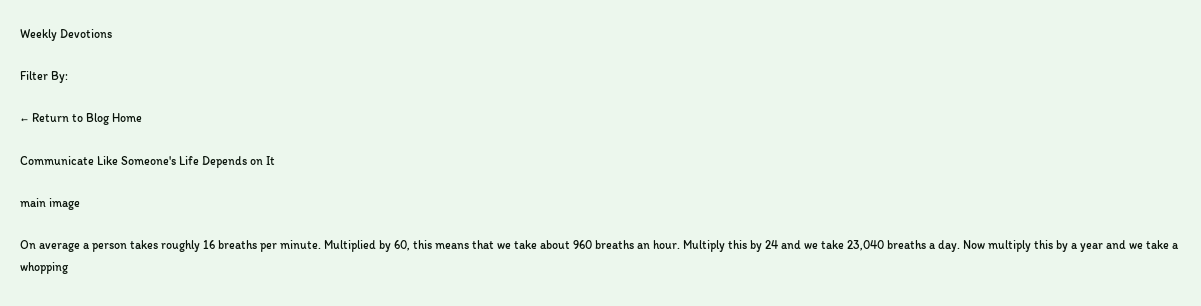Weekly Devotions

Filter By:

← Return to Blog Home

Communicate Like Someone's Life Depends on It

main image

On average a person takes roughly 16 breaths per minute. Multiplied by 60, this means that we take about 960 breaths an hour. Multiply this by 24 and we take 23,040 breaths a day. Now multiply this by a year and we take a whopping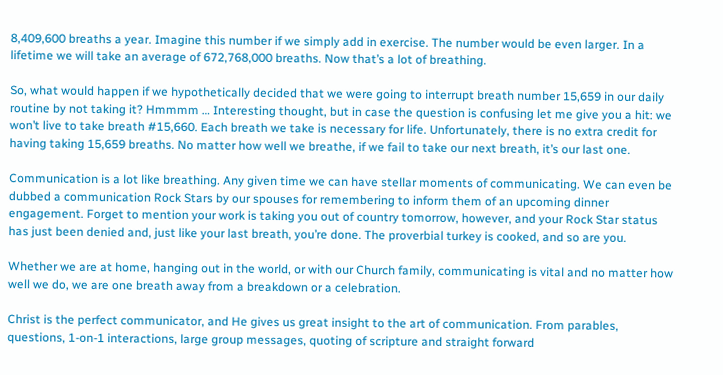8,409,600 breaths a year. Imagine this number if we simply add in exercise. The number would be even larger. In a lifetime we will take an average of 672,768,000 breaths. Now that’s a lot of breathing.

So, what would happen if we hypothetically decided that we were going to interrupt breath number 15,659 in our daily routine by not taking it? Hmmmm … Interesting thought, but in case the question is confusing let me give you a hit: we won’t live to take breath #15,660. Each breath we take is necessary for life. Unfortunately, there is no extra credit for having taking 15,659 breaths. No matter how well we breathe, if we fail to take our next breath, it’s our last one.

Communication is a lot like breathing. Any given time we can have stellar moments of communicating. We can even be dubbed a communication Rock Stars by our spouses for remembering to inform them of an upcoming dinner engagement. Forget to mention your work is taking you out of country tomorrow, however, and your Rock Star status has just been denied and, just like your last breath, you’re done. The proverbial turkey is cooked, and so are you.

Whether we are at home, hanging out in the world, or with our Church family, communicating is vital and no matter how well we do, we are one breath away from a breakdown or a celebration.

Christ is the perfect communicator, and He gives us great insight to the art of communication. From parables, questions, 1-on-1 interactions, large group messages, quoting of scripture and straight forward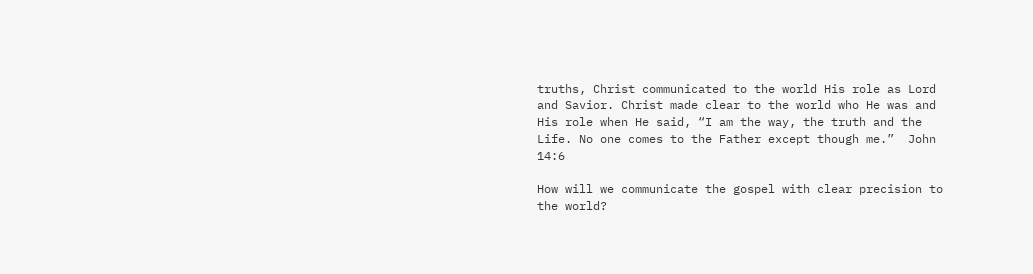truths, Christ communicated to the world His role as Lord and Savior. Christ made clear to the world who He was and His role when He said, “I am the way, the truth and the Life. No one comes to the Father except though me.”  John 14:6

How will we communicate the gospel with clear precision to the world?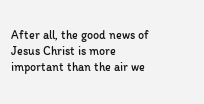After all, the good news of Jesus Christ is more important than the air we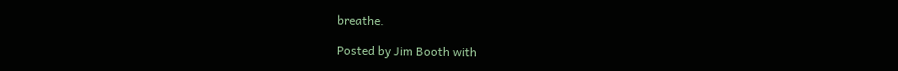breathe.

Posted by Jim Booth with